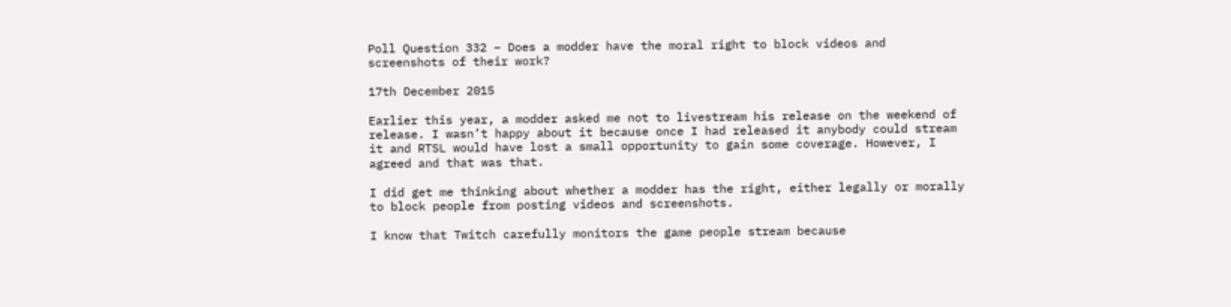Poll Question 332 – Does a modder have the moral right to block videos and screenshots of their work?

17th December 2015

Earlier this year, a modder asked me not to livestream his release on the weekend of release. I wasn’t happy about it because once I had released it anybody could stream it and RTSL would have lost a small opportunity to gain some coverage. However, I agreed and that was that.

I did get me thinking about whether a modder has the right, either legally or morally to block people from posting videos and screenshots.

I know that Twitch carefully monitors the game people stream because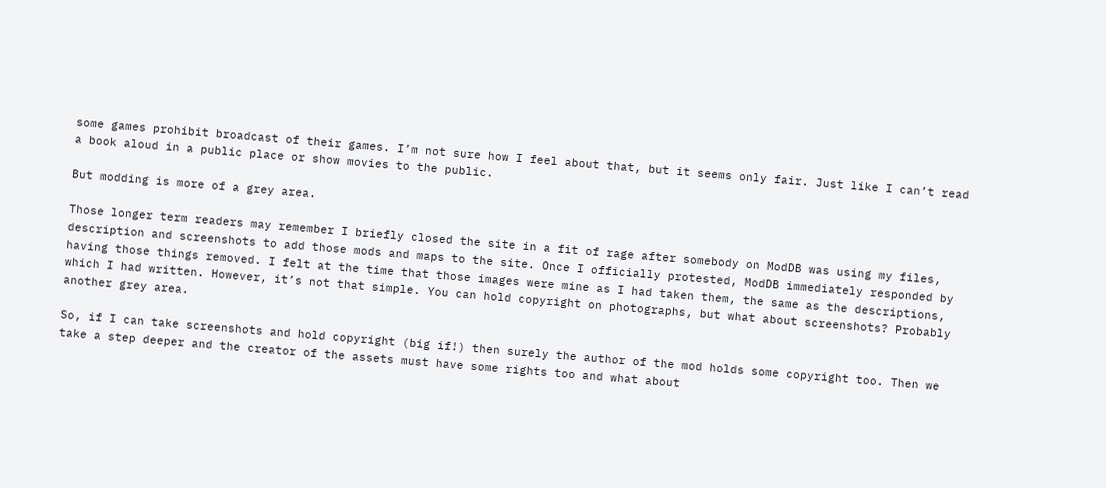some games prohibit broadcast of their games. I’m not sure how I feel about that, but it seems only fair. Just like I can’t read a book aloud in a public place or show movies to the public.

But modding is more of a grey area.

Those longer term readers may remember I briefly closed the site in a fit of rage after somebody on ModDB was using my files, description and screenshots to add those mods and maps to the site. Once I officially protested, ModDB immediately responded by having those things removed. I felt at the time that those images were mine as I had taken them, the same as the descriptions, which I had written. However, it’s not that simple. You can hold copyright on photographs, but what about screenshots? Probably another grey area.

So, if I can take screenshots and hold copyright (big if!) then surely the author of the mod holds some copyright too. Then we take a step deeper and the creator of the assets must have some rights too and what about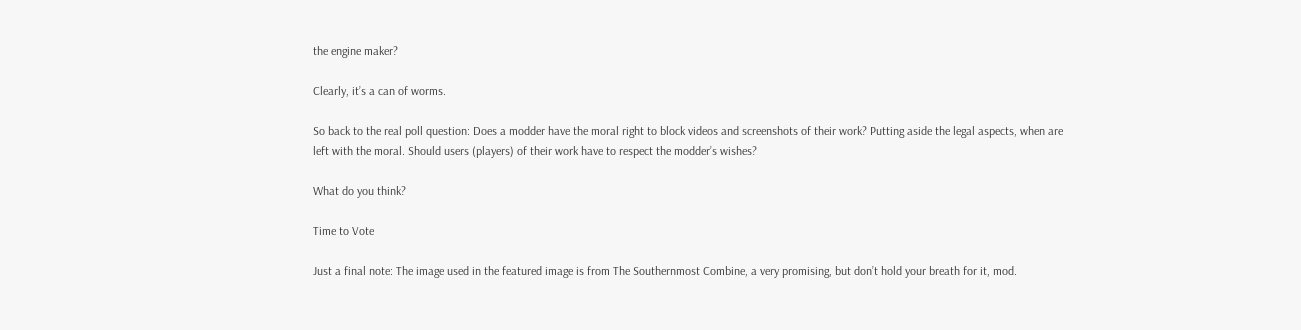the engine maker?

Clearly, it’s a can of worms.

So back to the real poll question: Does a modder have the moral right to block videos and screenshots of their work? Putting aside the legal aspects, when are left with the moral. Should users (players) of their work have to respect the modder’s wishes?

What do you think?

Time to Vote

Just a final note: The image used in the featured image is from The Southernmost Combine, a very promising, but don’t hold your breath for it, mod.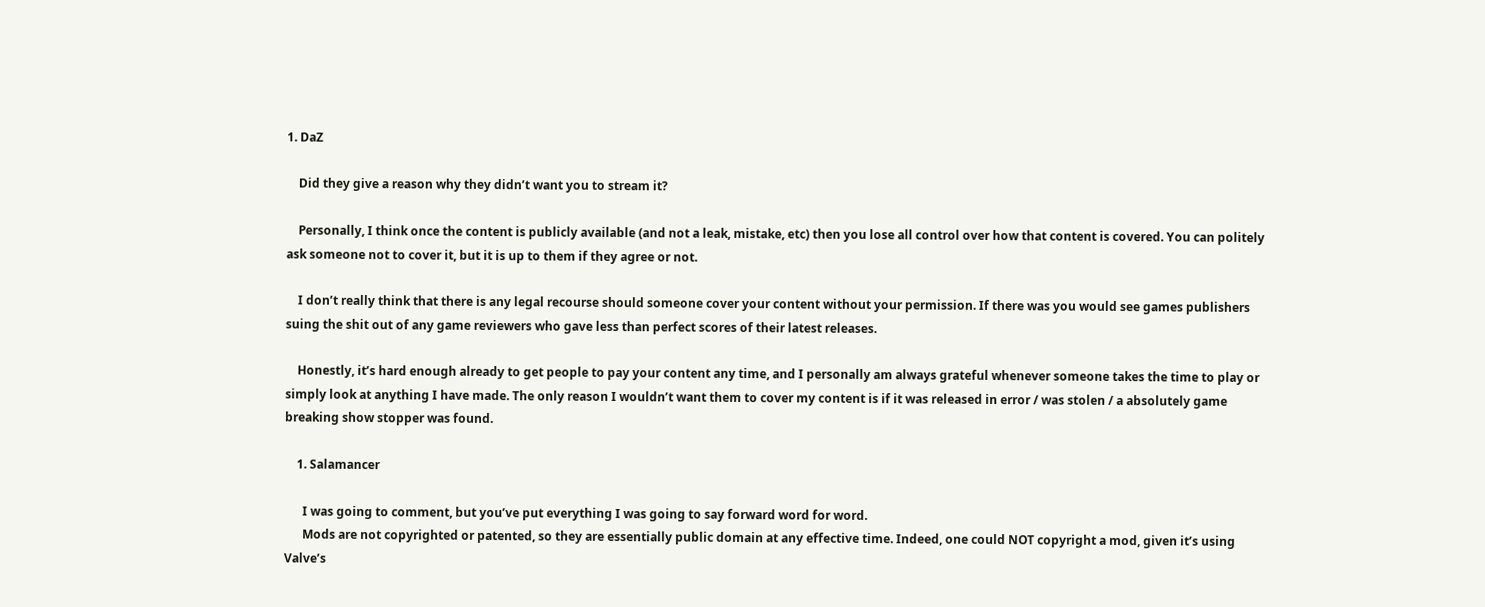1. DaZ

    Did they give a reason why they didn’t want you to stream it?

    Personally, I think once the content is publicly available (and not a leak, mistake, etc) then you lose all control over how that content is covered. You can politely ask someone not to cover it, but it is up to them if they agree or not.

    I don’t really think that there is any legal recourse should someone cover your content without your permission. If there was you would see games publishers suing the shit out of any game reviewers who gave less than perfect scores of their latest releases.

    Honestly, it’s hard enough already to get people to pay your content any time, and I personally am always grateful whenever someone takes the time to play or simply look at anything I have made. The only reason I wouldn’t want them to cover my content is if it was released in error / was stolen / a absolutely game breaking show stopper was found.

    1. Salamancer

      I was going to comment, but you’ve put everything I was going to say forward word for word.
      Mods are not copyrighted or patented, so they are essentially public domain at any effective time. Indeed, one could NOT copyright a mod, given it’s using Valve’s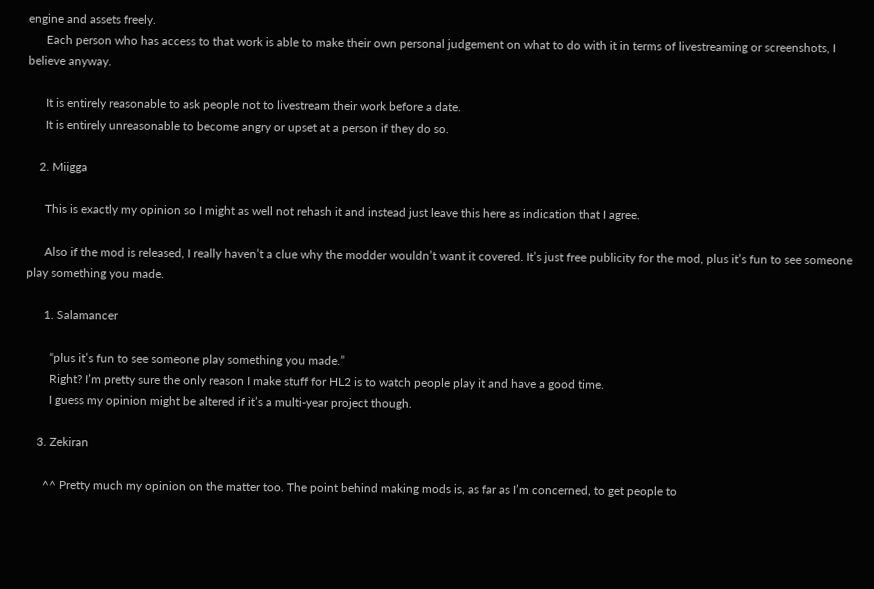engine and assets freely.
      Each person who has access to that work is able to make their own personal judgement on what to do with it in terms of livestreaming or screenshots, I believe anyway.

      It is entirely reasonable to ask people not to livestream their work before a date.
      It is entirely unreasonable to become angry or upset at a person if they do so.

    2. Miigga

      This is exactly my opinion so I might as well not rehash it and instead just leave this here as indication that I agree.

      Also if the mod is released, I really haven’t a clue why the modder wouldn’t want it covered. It’s just free publicity for the mod, plus it’s fun to see someone play something you made.

      1. Salamancer

        “plus it’s fun to see someone play something you made.”
        Right? I’m pretty sure the only reason I make stuff for HL2 is to watch people play it and have a good time.
        I guess my opinion might be altered if it’s a multi-year project though.

    3. Zekiran

      ^^ Pretty much my opinion on the matter too. The point behind making mods is, as far as I’m concerned, to get people to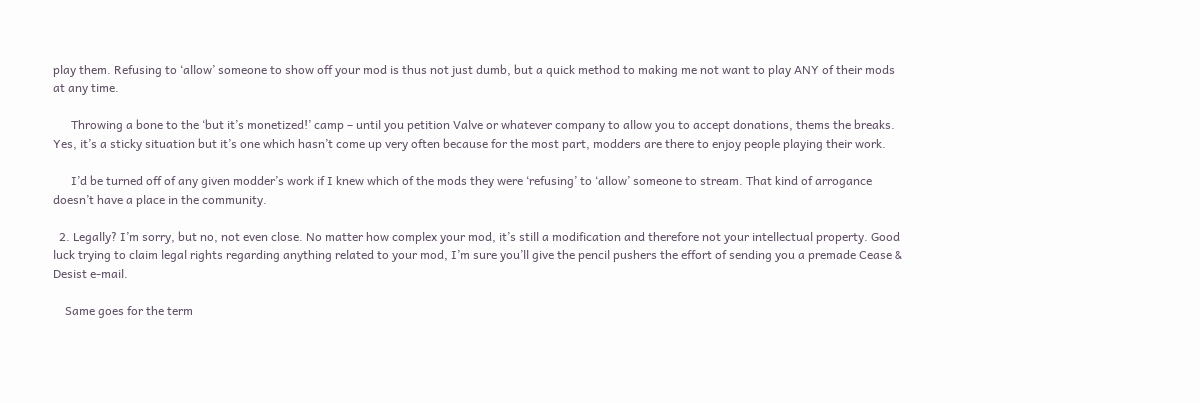play them. Refusing to ‘allow’ someone to show off your mod is thus not just dumb, but a quick method to making me not want to play ANY of their mods at any time.

      Throwing a bone to the ‘but it’s monetized!’ camp – until you petition Valve or whatever company to allow you to accept donations, thems the breaks. Yes, it’s a sticky situation but it’s one which hasn’t come up very often because for the most part, modders are there to enjoy people playing their work.

      I’d be turned off of any given modder’s work if I knew which of the mods they were ‘refusing’ to ‘allow’ someone to stream. That kind of arrogance doesn’t have a place in the community.

  2. Legally? I’m sorry, but no, not even close. No matter how complex your mod, it’s still a modification and therefore not your intellectual property. Good luck trying to claim legal rights regarding anything related to your mod, I’m sure you’ll give the pencil pushers the effort of sending you a premade Cease & Desist e-mail.

    Same goes for the term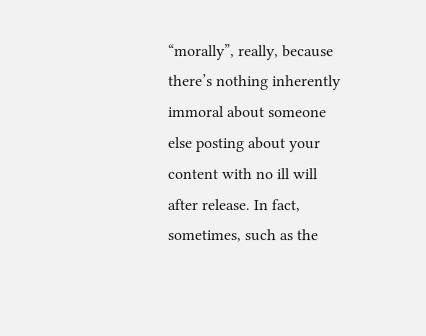“morally”, really, because there’s nothing inherently immoral about someone else posting about your content with no ill will after release. In fact, sometimes, such as the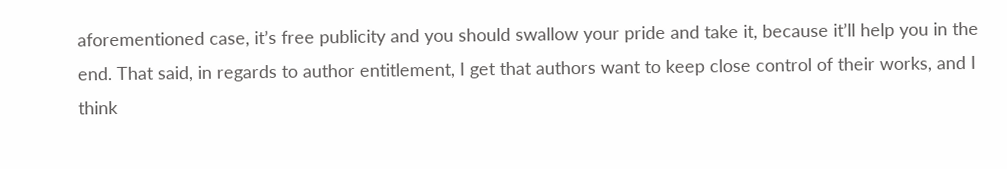aforementioned case, it’s free publicity and you should swallow your pride and take it, because it’ll help you in the end. That said, in regards to author entitlement, I get that authors want to keep close control of their works, and I think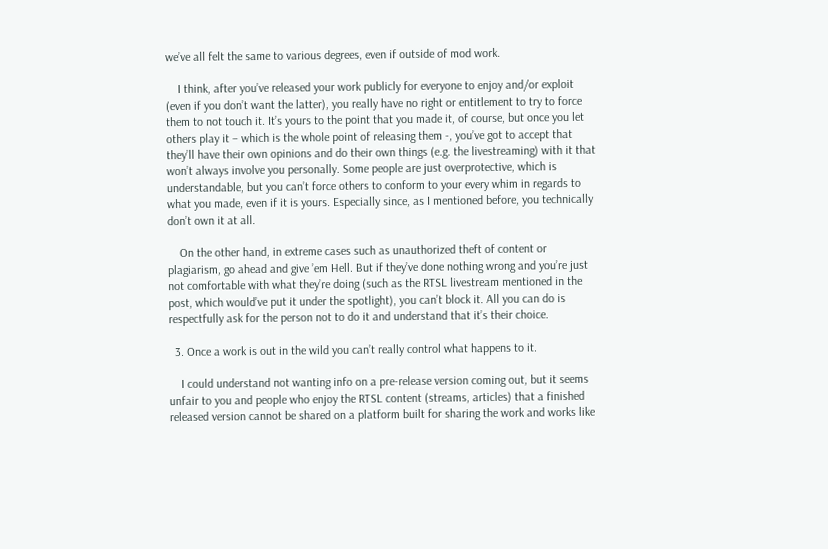we’ve all felt the same to various degrees, even if outside of mod work.

    I think, after you’ve released your work publicly for everyone to enjoy and/or exploit (even if you don’t want the latter), you really have no right or entitlement to try to force them to not touch it. It’s yours to the point that you made it, of course, but once you let others play it – which is the whole point of releasing them -, you’ve got to accept that they’ll have their own opinions and do their own things (e.g. the livestreaming) with it that won’t always involve you personally. Some people are just overprotective, which is understandable, but you can’t force others to conform to your every whim in regards to what you made, even if it is yours. Especially since, as I mentioned before, you technically don’t own it at all.

    On the other hand, in extreme cases such as unauthorized theft of content or plagiarism, go ahead and give ’em Hell. But if they’ve done nothing wrong and you’re just not comfortable with what they’re doing (such as the RTSL livestream mentioned in the post, which would’ve put it under the spotlight), you can’t block it. All you can do is respectfully ask for the person not to do it and understand that it’s their choice.

  3. Once a work is out in the wild you can’t really control what happens to it.

    I could understand not wanting info on a pre-release version coming out, but it seems unfair to you and people who enjoy the RTSL content (streams, articles) that a finished released version cannot be shared on a platform built for sharing the work and works like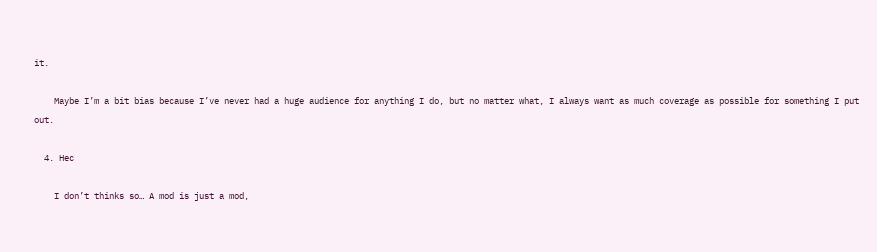it.

    Maybe I’m a bit bias because I’ve never had a huge audience for anything I do, but no matter what, I always want as much coverage as possible for something I put out.

  4. Hec

    I don’t thinks so… A mod is just a mod,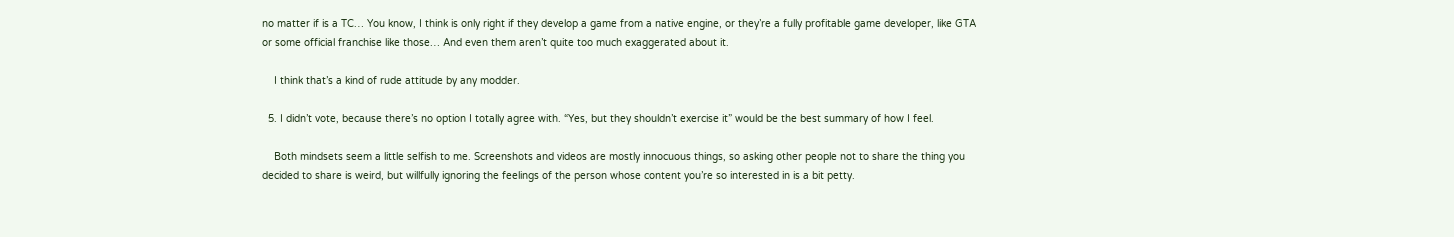no matter if is a TC… You know, I think is only right if they develop a game from a native engine, or they’re a fully profitable game developer, like GTA or some official franchise like those… And even them aren’t quite too much exaggerated about it.

    I think that’s a kind of rude attitude by any modder.

  5. I didn’t vote, because there’s no option I totally agree with. “Yes, but they shouldn’t exercise it” would be the best summary of how I feel.

    Both mindsets seem a little selfish to me. Screenshots and videos are mostly innocuous things, so asking other people not to share the thing you decided to share is weird, but willfully ignoring the feelings of the person whose content you’re so interested in is a bit petty.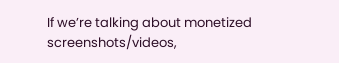If we’re talking about monetized screenshots/videos,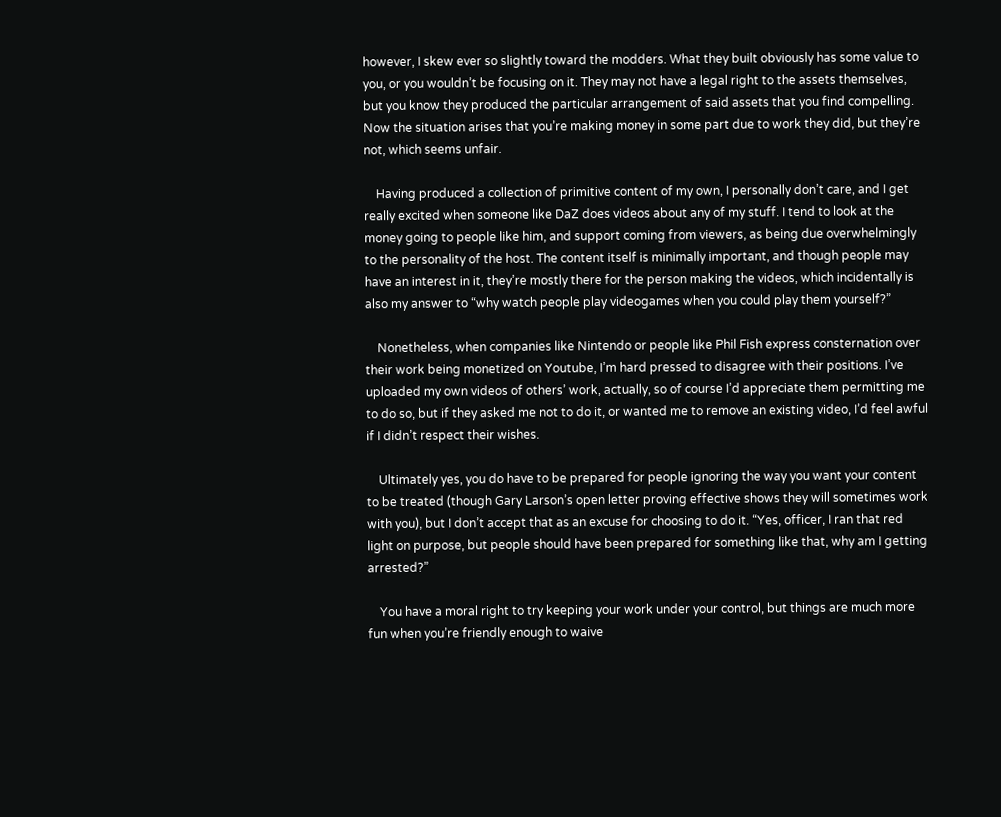however, I skew ever so slightly toward the modders. What they built obviously has some value to you, or you wouldn’t be focusing on it. They may not have a legal right to the assets themselves, but you know they produced the particular arrangement of said assets that you find compelling. Now the situation arises that you’re making money in some part due to work they did, but they’re not, which seems unfair.

    Having produced a collection of primitive content of my own, I personally don’t care, and I get really excited when someone like DaZ does videos about any of my stuff. I tend to look at the money going to people like him, and support coming from viewers, as being due overwhelmingly to the personality of the host. The content itself is minimally important, and though people may have an interest in it, they’re mostly there for the person making the videos, which incidentally is also my answer to “why watch people play videogames when you could play them yourself?”

    Nonetheless, when companies like Nintendo or people like Phil Fish express consternation over their work being monetized on Youtube, I’m hard pressed to disagree with their positions. I’ve uploaded my own videos of others’ work, actually, so of course I’d appreciate them permitting me to do so, but if they asked me not to do it, or wanted me to remove an existing video, I’d feel awful if I didn’t respect their wishes.

    Ultimately yes, you do have to be prepared for people ignoring the way you want your content to be treated (though Gary Larson’s open letter proving effective shows they will sometimes work with you), but I don’t accept that as an excuse for choosing to do it. “Yes, officer, I ran that red light on purpose, but people should have been prepared for something like that, why am I getting arrested?”

    You have a moral right to try keeping your work under your control, but things are much more fun when you’re friendly enough to waive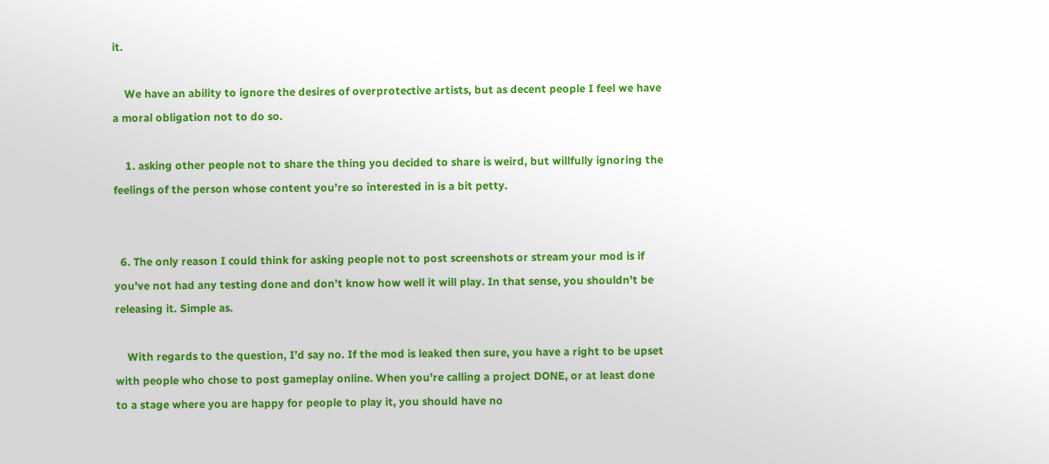it.

    We have an ability to ignore the desires of overprotective artists, but as decent people I feel we have a moral obligation not to do so.

    1. asking other people not to share the thing you decided to share is weird, but willfully ignoring the feelings of the person whose content you’re so interested in is a bit petty.


  6. The only reason I could think for asking people not to post screenshots or stream your mod is if you’ve not had any testing done and don’t know how well it will play. In that sense, you shouldn’t be releasing it. Simple as.

    With regards to the question, I’d say no. If the mod is leaked then sure, you have a right to be upset with people who chose to post gameplay online. When you’re calling a project DONE, or at least done to a stage where you are happy for people to play it, you should have no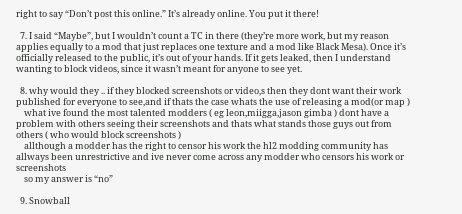right to say “Don’t post this online.” It’s already online. You put it there!

  7. I said “Maybe”, but I wouldn’t count a TC in there (they’re more work, but my reason applies equally to a mod that just replaces one texture and a mod like Black Mesa). Once it’s officially released to the public, it’s out of your hands. If it gets leaked, then I understand wanting to block videos, since it wasn’t meant for anyone to see yet.

  8. why would they .. if they blocked screenshots or video,s then they dont want their work published for everyone to see,and if thats the case whats the use of releasing a mod(or map )
    what ive found the most talented modders ( eg leon,miigga,jason gimba ) dont have a problem with others seeing their screenshots and thats what stands those guys out from others ( who would block screenshots )
    allthough a modder has the right to censor his work the hl2 modding community has allways been unrestrictive and ive never come across any modder who censors his work or screenshots
    so my answer is “no”

  9. Snowball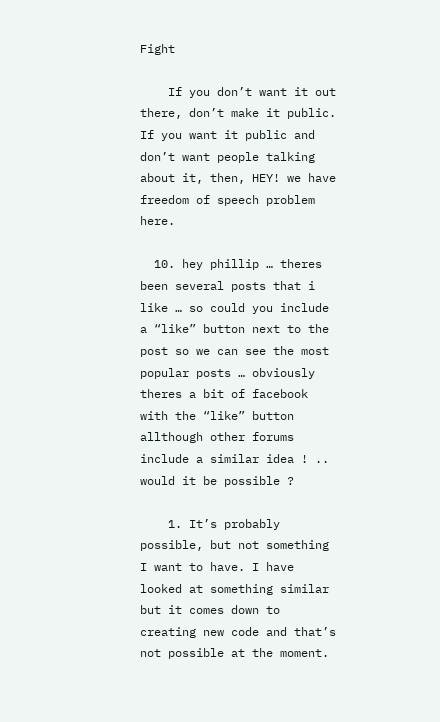Fight

    If you don’t want it out there, don’t make it public. If you want it public and don’t want people talking about it, then, HEY! we have freedom of speech problem here.

  10. hey phillip … theres been several posts that i like … so could you include a “like” button next to the post so we can see the most popular posts … obviously theres a bit of facebook with the “like” button allthough other forums include a similar idea ! .. would it be possible ?

    1. It’s probably possible, but not something I want to have. I have looked at something similar but it comes down to creating new code and that’s not possible at the moment.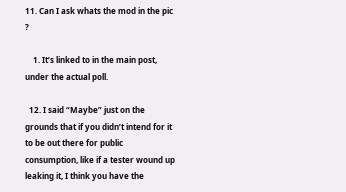11. Can I ask whats the mod in the pic ?

    1. It’s linked to in the main post, under the actual poll.

  12. I said “Maybe” just on the grounds that if you didn’t intend for it to be out there for public consumption, like if a tester wound up leaking it, I think you have the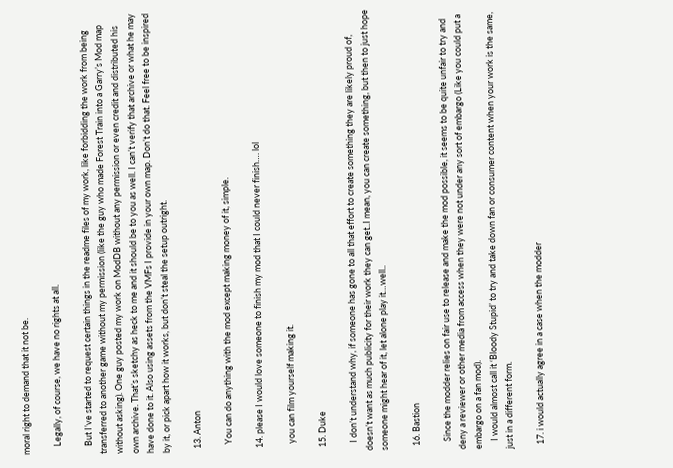moral right to demand that it not be.

    Legally, of course, we have no rights at all.

    But I’ve started to request certain things in the readme files of my work, like forbidding the work from being transferred to another game without my permission (like the guy who made Forest Train into a Garry’s Mod map without asking). One guy posted my work on ModDB without any permission or even credit and distributed his own archive. That’s sketchy as heck to me and it should be to you as well. I can’t verify that archive or what he may have done to it. Also using assets from the VMFs I provide in your own map. Don’t do that. Feel free to be inspired by it, or pick apart how it works, but don’t steal the setup outright.

  13. Anton

    You can do anything with the mod except making money of it, simple.

  14. please I would love someone to finish my mod that I could never finish…. lol

    you can film yourself making it.

  15. Duke

    I don’t understand why, if someone has gone to all that effort to create something they are likely proud of, doesn’t want as much publicity for their work they can get..I mean, you can create something, but then to just hope someone might hear of it, let alone play it…well..

  16. Bastion

    Since the modder relies on fair use to release and make the mod possible, it seems to be quite unfair to try and deny a reviewer or other media from access when they were not under any sort of embargo (Like you could put a embargo on a fan mod).
    I would almost call it ‘Bloody Stupid’ to try and take down fan or consumer content when your work is the same, just in a different form.

  17. i would actually agree in a case when the modder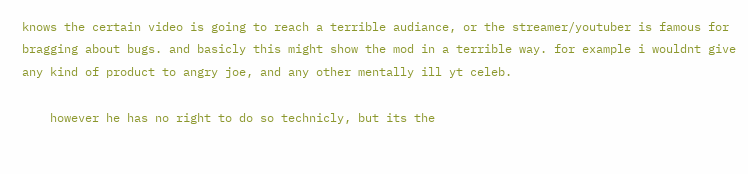knows the certain video is going to reach a terrible audiance, or the streamer/youtuber is famous for bragging about bugs. and basicly this might show the mod in a terrible way. for example i wouldnt give any kind of product to angry joe, and any other mentally ill yt celeb.

    however he has no right to do so technicly, but its the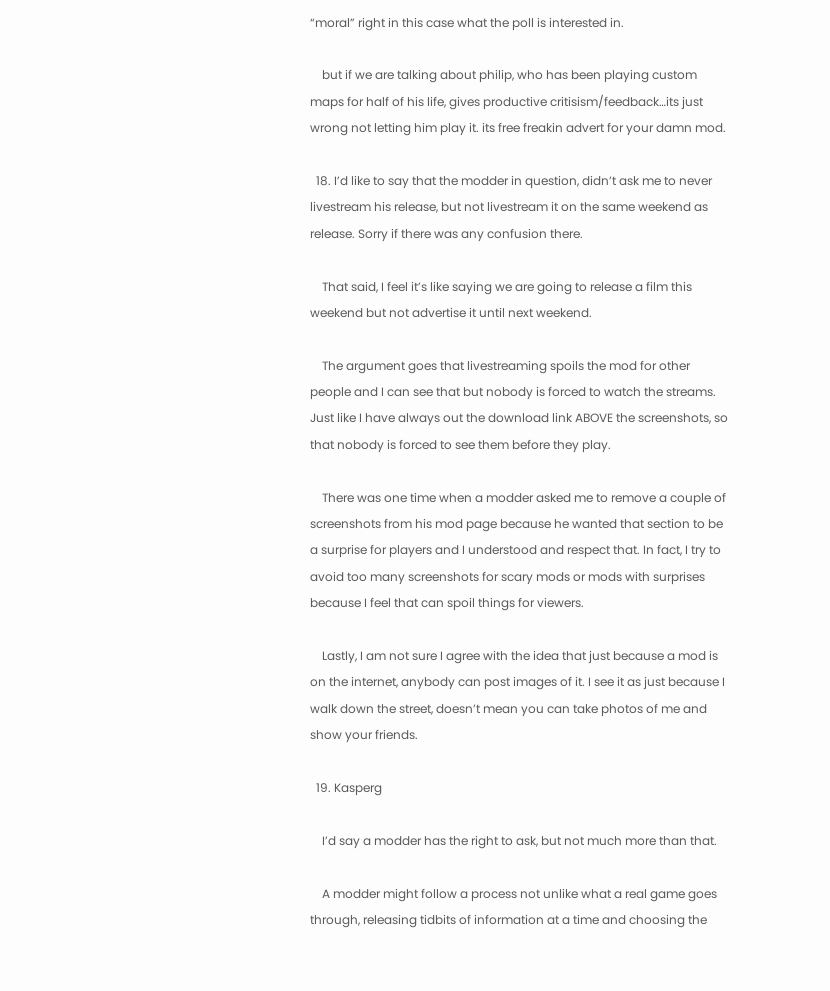“moral” right in this case what the poll is interested in.

    but if we are talking about philip, who has been playing custom maps for half of his life, gives productive critisism/feedback…its just wrong not letting him play it. its free freakin advert for your damn mod.

  18. I’d like to say that the modder in question, didn’t ask me to never livestream his release, but not livestream it on the same weekend as release. Sorry if there was any confusion there.

    That said, I feel it’s like saying we are going to release a film this weekend but not advertise it until next weekend.

    The argument goes that livestreaming spoils the mod for other people and I can see that but nobody is forced to watch the streams. Just like I have always out the download link ABOVE the screenshots, so that nobody is forced to see them before they play.

    There was one time when a modder asked me to remove a couple of screenshots from his mod page because he wanted that section to be a surprise for players and I understood and respect that. In fact, I try to avoid too many screenshots for scary mods or mods with surprises because I feel that can spoil things for viewers.

    Lastly, I am not sure I agree with the idea that just because a mod is on the internet, anybody can post images of it. I see it as just because I walk down the street, doesn’t mean you can take photos of me and show your friends.

  19. Kasperg

    I’d say a modder has the right to ask, but not much more than that.

    A modder might follow a process not unlike what a real game goes through, releasing tidbits of information at a time and choosing the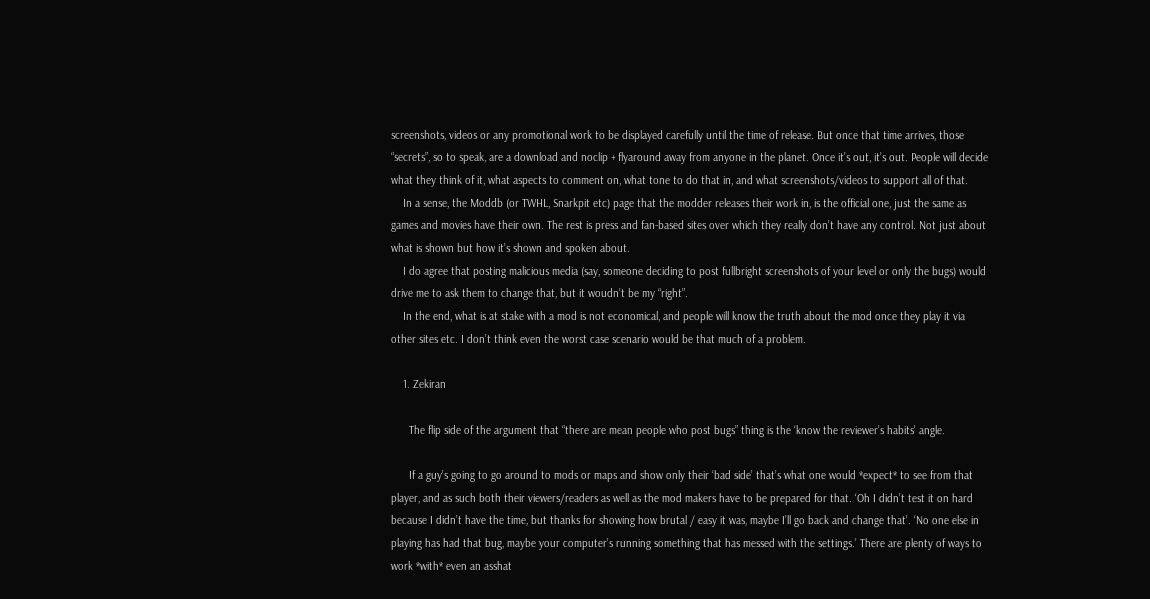screenshots, videos or any promotional work to be displayed carefully until the time of release. But once that time arrives, those “secrets”, so to speak, are a download and noclip + flyaround away from anyone in the planet. Once it’s out, it’s out. People will decide what they think of it, what aspects to comment on, what tone to do that in, and what screenshots/videos to support all of that.
    In a sense, the Moddb (or TWHL, Snarkpit etc) page that the modder releases their work in, is the official one, just the same as games and movies have their own. The rest is press and fan-based sites over which they really don’t have any control. Not just about what is shown but how it’s shown and spoken about.
    I do agree that posting malicious media (say, someone deciding to post fullbright screenshots of your level or only the bugs) would drive me to ask them to change that, but it woudn’t be my “right”.
    In the end, what is at stake with a mod is not economical, and people will know the truth about the mod once they play it via other sites etc. I don’t think even the worst case scenario would be that much of a problem.

    1. Zekiran

      The flip side of the argument that “there are mean people who post bugs” thing is the ‘know the reviewer’s habits’ angle.

      If a guy’s going to go around to mods or maps and show only their ‘bad side’ that’s what one would *expect* to see from that player, and as such both their viewers/readers as well as the mod makers have to be prepared for that. ‘Oh I didn’t test it on hard because I didn’t have the time, but thanks for showing how brutal / easy it was, maybe I’ll go back and change that’. ‘No one else in playing has had that bug, maybe your computer’s running something that has messed with the settings.’ There are plenty of ways to work *with* even an asshat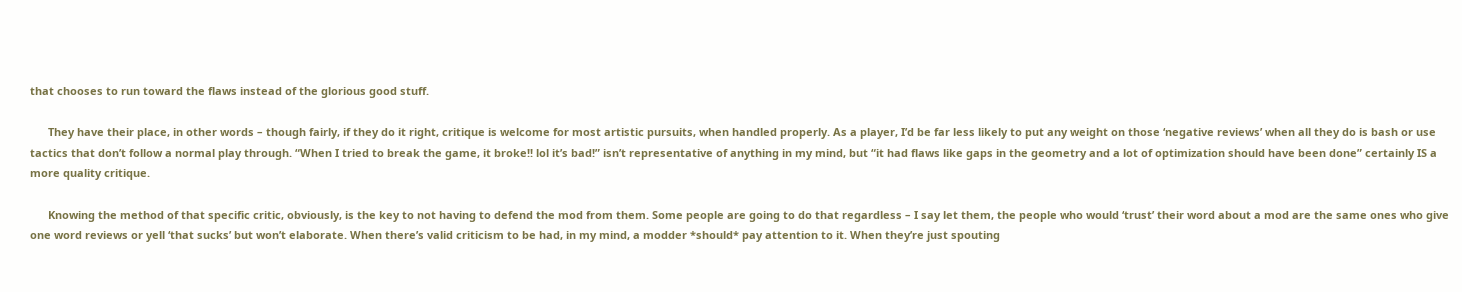that chooses to run toward the flaws instead of the glorious good stuff.

      They have their place, in other words – though fairly, if they do it right, critique is welcome for most artistic pursuits, when handled properly. As a player, I’d be far less likely to put any weight on those ‘negative reviews’ when all they do is bash or use tactics that don’t follow a normal play through. “When I tried to break the game, it broke!! lol it’s bad!” isn’t representative of anything in my mind, but “it had flaws like gaps in the geometry and a lot of optimization should have been done” certainly IS a more quality critique.

      Knowing the method of that specific critic, obviously, is the key to not having to defend the mod from them. Some people are going to do that regardless – I say let them, the people who would ‘trust’ their word about a mod are the same ones who give one word reviews or yell ‘that sucks’ but won’t elaborate. When there’s valid criticism to be had, in my mind, a modder *should* pay attention to it. When they’re just spouting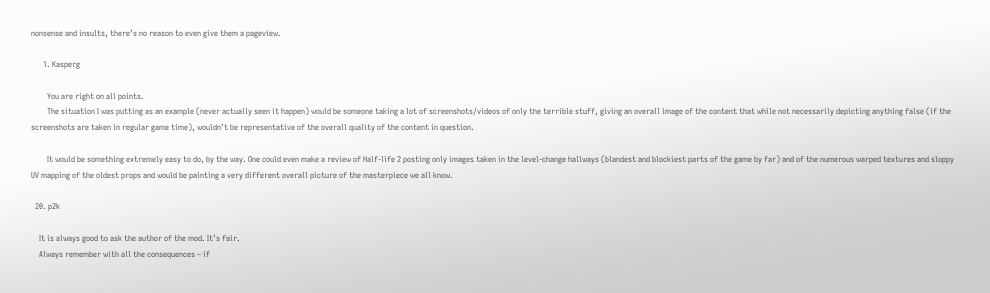nonsense and insults, there’s no reason to even give them a pageview.

      1. Kasperg

        You are right on all points.
        The situation I was putting as an example (never actually seen it happen) would be someone taking a lot of screenshots/videos of only the terrible stuff, giving an overall image of the content that while not necessarily depicting anything false (if the screenshots are taken in regular game time), wouldn’t be representative of the overall quality of the content in question.

        It would be something extremely easy to do, by the way. One could even make a review of Half-life 2 posting only images taken in the level-change hallways (blandest and blockiest parts of the game by far) and of the numerous warped textures and sloppy UV mapping of the oldest props and would be painting a very different overall picture of the masterpiece we all know.

  20. p2k

    It is always good to ask the author of the mod. It’s fair.
    Always remember with all the consequences – if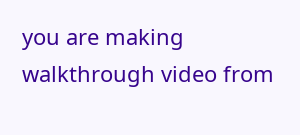you are making walkthrough video from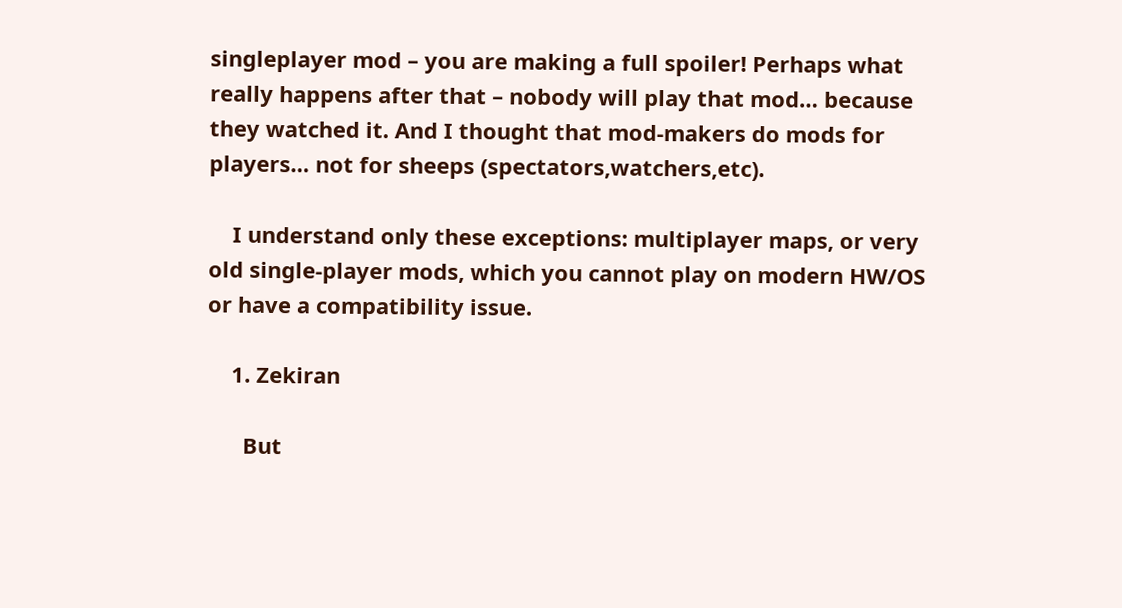singleplayer mod – you are making a full spoiler! Perhaps what really happens after that – nobody will play that mod… because they watched it. And I thought that mod-makers do mods for players… not for sheeps (spectators,watchers,etc).

    I understand only these exceptions: multiplayer maps, or very old single-player mods, which you cannot play on modern HW/OS or have a compatibility issue.

    1. Zekiran

      But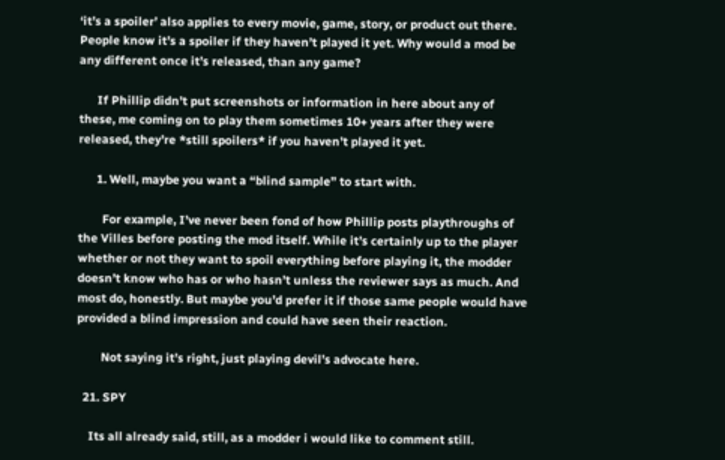‘it’s a spoiler’ also applies to every movie, game, story, or product out there. People know it’s a spoiler if they haven’t played it yet. Why would a mod be any different once it’s released, than any game?

      If Phillip didn’t put screenshots or information in here about any of these, me coming on to play them sometimes 10+ years after they were released, they’re *still spoilers* if you haven’t played it yet.

      1. Well, maybe you want a “blind sample” to start with.

        For example, I’ve never been fond of how Phillip posts playthroughs of the Villes before posting the mod itself. While it’s certainly up to the player whether or not they want to spoil everything before playing it, the modder doesn’t know who has or who hasn’t unless the reviewer says as much. And most do, honestly. But maybe you’d prefer it if those same people would have provided a blind impression and could have seen their reaction.

        Not saying it’s right, just playing devil’s advocate here.

  21. SPY

    Its all already said, still, as a modder i would like to comment still.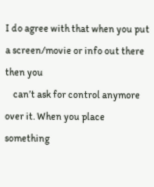I do agree with that when you put a screen/movie or info out there then you
    can’t ask for control anymore over it. When you place something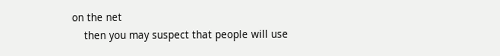on the net
    then you may suspect that people will use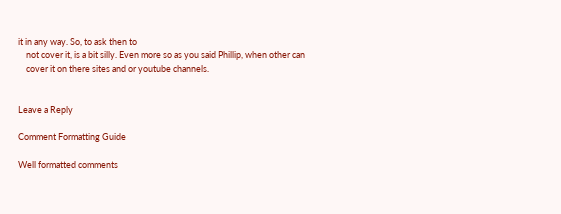it in any way. So, to ask then to
    not cover it, is a bit silly. Even more so as you said Phillip, when other can
    cover it on there sites and or youtube channels.


Leave a Reply

Comment Formatting Guide

Well formatted comments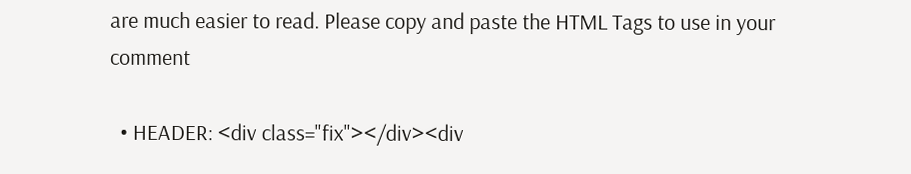are much easier to read. Please copy and paste the HTML Tags to use in your comment

  • HEADER: <div class="fix"></div><div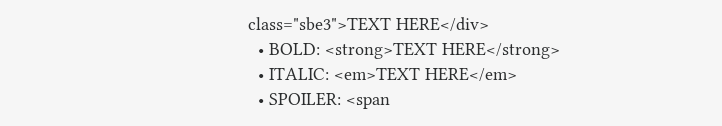class="sbe3">TEXT HERE</div>
  • BOLD: <strong>TEXT HERE</strong>
  • ITALIC: <em>TEXT HERE</em>
  • SPOILER: <span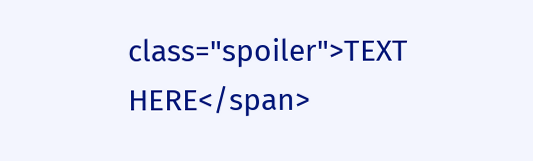class="spoiler">TEXT HERE</span>